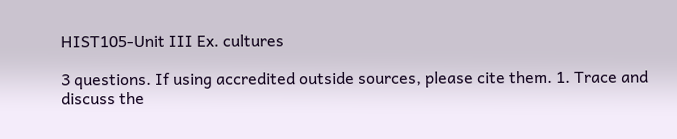HIST105-Unit III Ex. cultures

3 questions. If using accredited outside sources, please cite them. 1. Trace and discuss the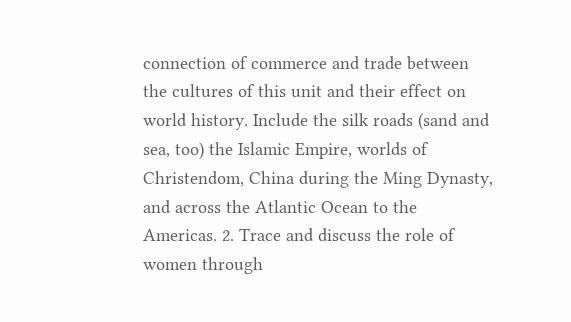connection of commerce and trade between the cultures of this unit and their effect on world history. Include the silk roads (sand and sea, too) the Islamic Empire, worlds of Christendom, China during the Ming Dynasty, and across the Atlantic Ocean to the Americas. 2. Trace and discuss the role of women through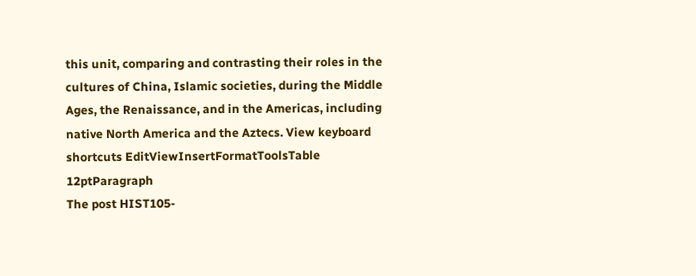this unit, comparing and contrasting their roles in the cultures of China, Islamic societies, during the Middle Ages, the Renaissance, and in the Americas, including native North America and the Aztecs. View keyboard shortcuts EditViewInsertFormatToolsTable 12ptParagraph
The post HIST105-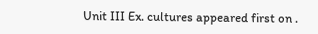Unit III Ex. cultures appeared first on .